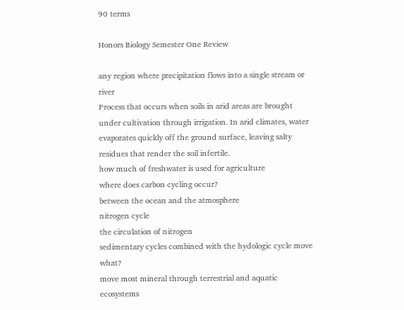90 terms

Honors Biology Semester One Review

any region where precipitation flows into a single stream or river
Process that occurs when soils in arid areas are brought under cultivation through irrigation. In arid climates, water evaporates quickly off the ground surface, leaving salty residues that render the soil infertile.
how much of freshwater is used for agriculture
where does carbon cycling occur?
between the ocean and the atmosphere
nitrogen cycle
the circulation of nitrogen
sedimentary cycles combined with the hydologic cycle move what?
move most mineral through terrestrial and aquatic ecosystems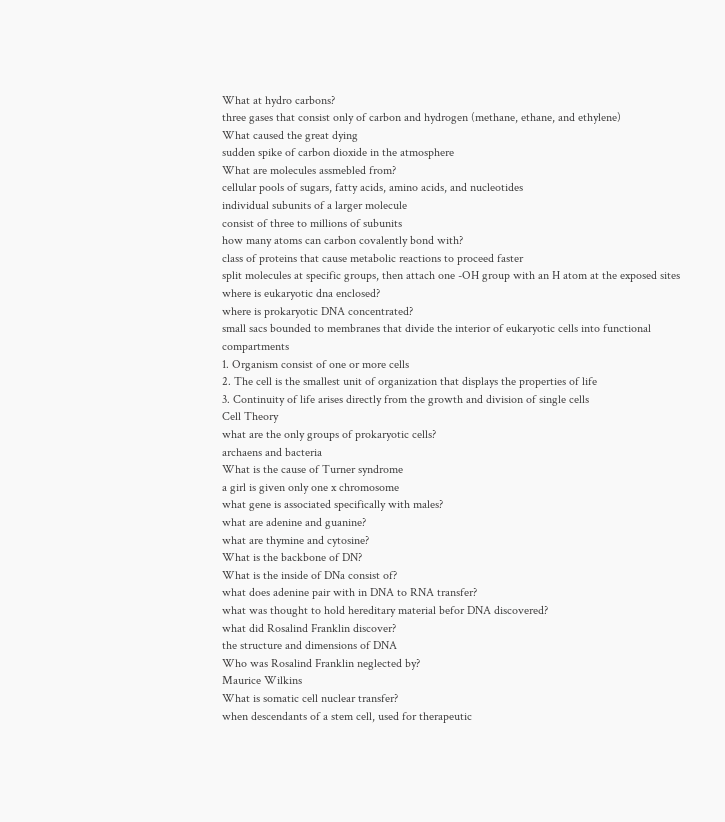What at hydro carbons?
three gases that consist only of carbon and hydrogen (methane, ethane, and ethylene)
What caused the great dying
sudden spike of carbon dioxide in the atmosphere
What are molecules assmebled from?
cellular pools of sugars, fatty acids, amino acids, and nucleotides
individual subunits of a larger molecule
consist of three to millions of subunits
how many atoms can carbon covalently bond with?
class of proteins that cause metabolic reactions to proceed faster
split molecules at specific groups, then attach one -OH group with an H atom at the exposed sites
where is eukaryotic dna enclosed?
where is prokaryotic DNA concentrated?
small sacs bounded to membranes that divide the interior of eukaryotic cells into functional compartments
1. Organism consist of one or more cells
2. The cell is the smallest unit of organization that displays the properties of life
3. Continuity of life arises directly from the growth and division of single cells
Cell Theory
what are the only groups of prokaryotic cells?
archaens and bacteria
What is the cause of Turner syndrome
a girl is given only one x chromosome
what gene is associated specifically with males?
what are adenine and guanine?
what are thymine and cytosine?
What is the backbone of DN?
What is the inside of DNa consist of?
what does adenine pair with in DNA to RNA transfer?
what was thought to hold hereditary material befor DNA discovered?
what did Rosalind Franklin discover?
the structure and dimensions of DNA
Who was Rosalind Franklin neglected by?
Maurice Wilkins
What is somatic cell nuclear transfer?
when descendants of a stem cell, used for therapeutic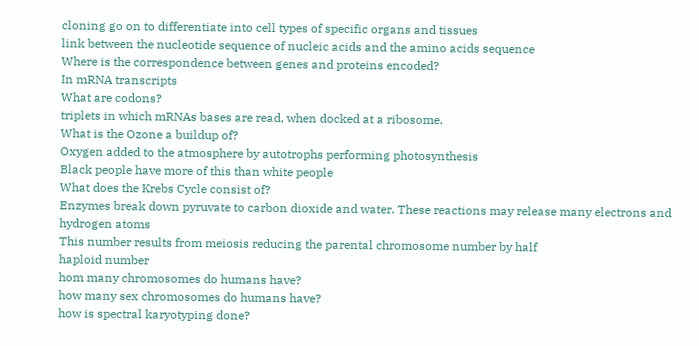cloning go on to differentiate into cell types of specific organs and tissues
link between the nucleotide sequence of nucleic acids and the amino acids sequence
Where is the correspondence between genes and proteins encoded?
In mRNA transcripts
What are codons?
triplets in which mRNAs bases are read, when docked at a ribosome.
What is the Ozone a buildup of?
Oxygen added to the atmosphere by autotrophs performing photosynthesis
Black people have more of this than white people
What does the Krebs Cycle consist of?
Enzymes break down pyruvate to carbon dioxide and water. These reactions may release many electrons and hydrogen atoms
This number results from meiosis reducing the parental chromosome number by half
haploid number
hom many chromosomes do humans have?
how many sex chromosomes do humans have?
how is spectral karyotyping done?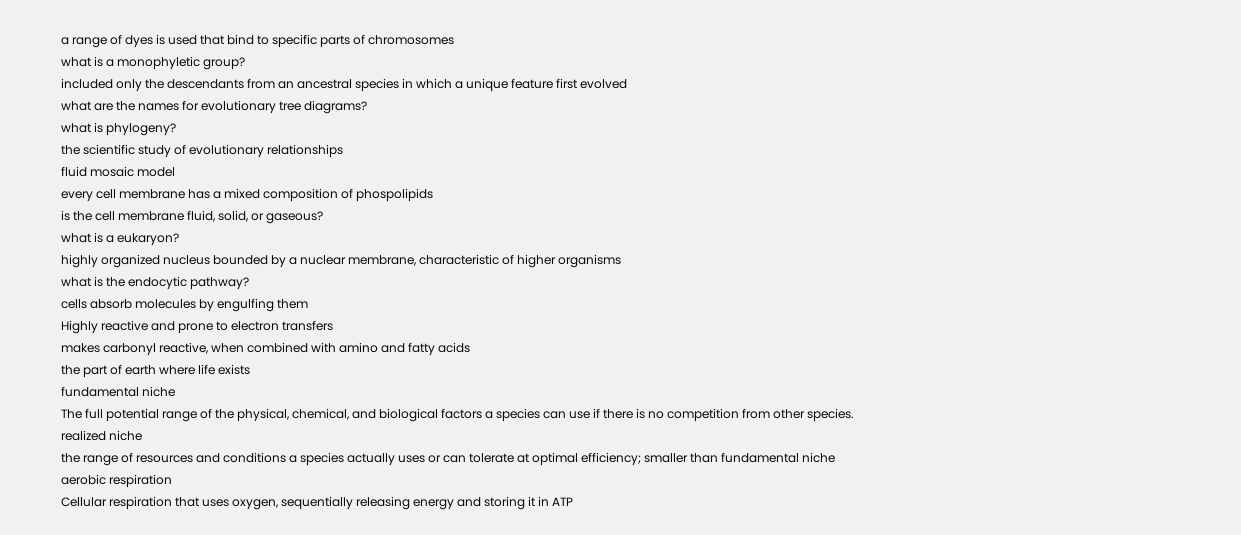a range of dyes is used that bind to specific parts of chromosomes
what is a monophyletic group?
included only the descendants from an ancestral species in which a unique feature first evolved
what are the names for evolutionary tree diagrams?
what is phylogeny?
the scientific study of evolutionary relationships
fluid mosaic model
every cell membrane has a mixed composition of phospolipids
is the cell membrane fluid, solid, or gaseous?
what is a eukaryon?
highly organized nucleus bounded by a nuclear membrane, characteristic of higher organisms
what is the endocytic pathway?
cells absorb molecules by engulfing them
Highly reactive and prone to electron transfers
makes carbonyl reactive, when combined with amino and fatty acids
the part of earth where life exists
fundamental niche
The full potential range of the physical, chemical, and biological factors a species can use if there is no competition from other species.
realized niche
the range of resources and conditions a species actually uses or can tolerate at optimal efficiency; smaller than fundamental niche
aerobic respiration
Cellular respiration that uses oxygen, sequentially releasing energy and storing it in ATP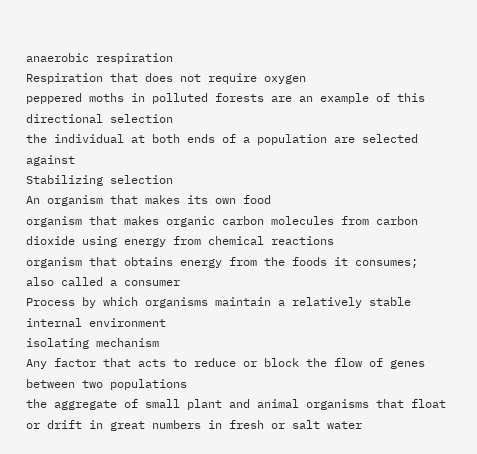anaerobic respiration
Respiration that does not require oxygen
peppered moths in polluted forests are an example of this
directional selection
the individual at both ends of a population are selected against
Stabilizing selection
An organism that makes its own food
organism that makes organic carbon molecules from carbon dioxide using energy from chemical reactions
organism that obtains energy from the foods it consumes; also called a consumer
Process by which organisms maintain a relatively stable internal environment
isolating mechanism
Any factor that acts to reduce or block the flow of genes between two populations
the aggregate of small plant and animal organisms that float or drift in great numbers in fresh or salt water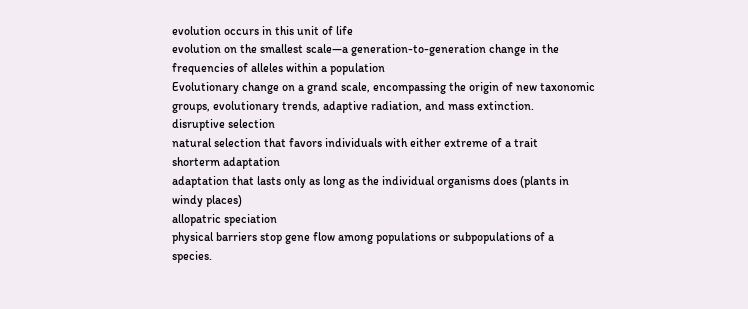evolution occurs in this unit of life
evolution on the smallest scale—a generation-to-generation change in the frequencies of alleles within a population
Evolutionary change on a grand scale, encompassing the origin of new taxonomic groups, evolutionary trends, adaptive radiation, and mass extinction.
disruptive selection
natural selection that favors individuals with either extreme of a trait
shorterm adaptation
adaptation that lasts only as long as the individual organisms does (plants in windy places)
allopatric speciation
physical barriers stop gene flow among populations or subpopulations of a species.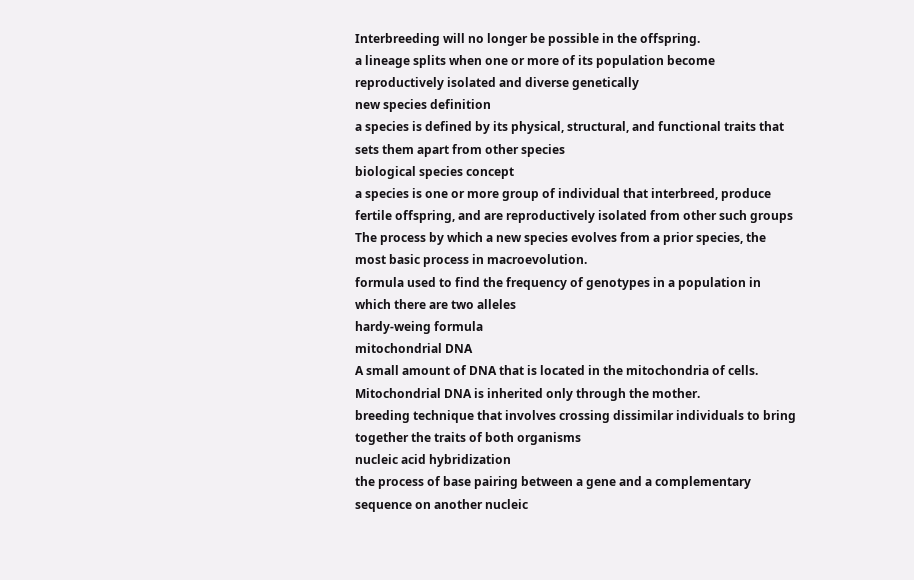Interbreeding will no longer be possible in the offspring.
a lineage splits when one or more of its population become reproductively isolated and diverse genetically
new species definition
a species is defined by its physical, structural, and functional traits that sets them apart from other species
biological species concept
a species is one or more group of individual that interbreed, produce fertile offspring, and are reproductively isolated from other such groups
The process by which a new species evolves from a prior species, the most basic process in macroevolution.
formula used to find the frequency of genotypes in a population in which there are two alleles
hardy-weing formula
mitochondrial DNA
A small amount of DNA that is located in the mitochondria of cells. Mitochondrial DNA is inherited only through the mother.
breeding technique that involves crossing dissimilar individuals to bring together the traits of both organisms
nucleic acid hybridization
the process of base pairing between a gene and a complementary sequence on another nucleic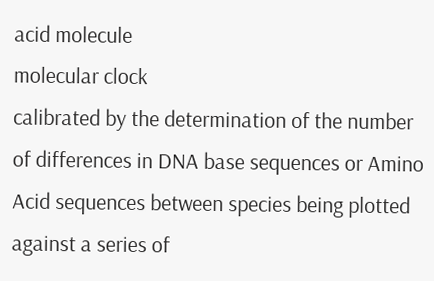acid molecule
molecular clock
calibrated by the determination of the number of differences in DNA base sequences or Amino Acid sequences between species being plotted against a series of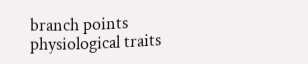branch points
physiological traits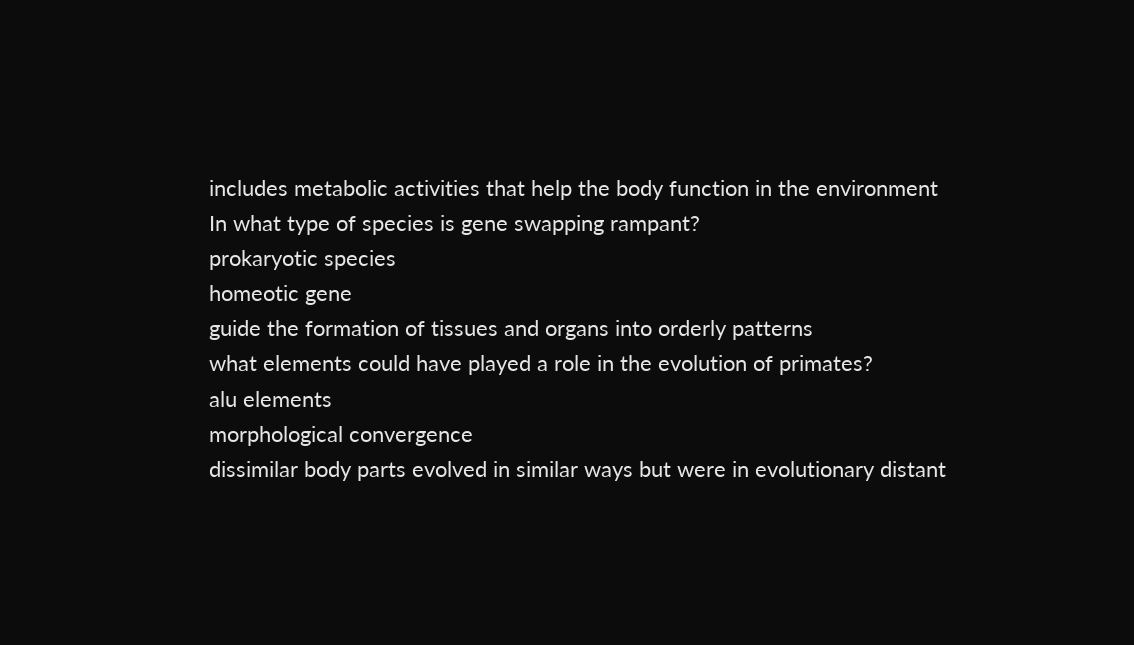includes metabolic activities that help the body function in the environment
In what type of species is gene swapping rampant?
prokaryotic species
homeotic gene
guide the formation of tissues and organs into orderly patterns
what elements could have played a role in the evolution of primates?
alu elements
morphological convergence
dissimilar body parts evolved in similar ways but were in evolutionary distant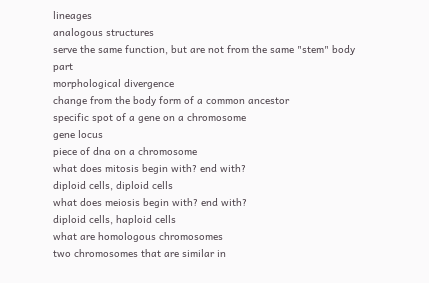lineages
analogous structures
serve the same function, but are not from the same "stem" body part
morphological divergence
change from the body form of a common ancestor
specific spot of a gene on a chromosome
gene locus
piece of dna on a chromosome
what does mitosis begin with? end with?
diploid cells, diploid cells
what does meiosis begin with? end with?
diploid cells, haploid cells
what are homologous chromosomes
two chromosomes that are similar in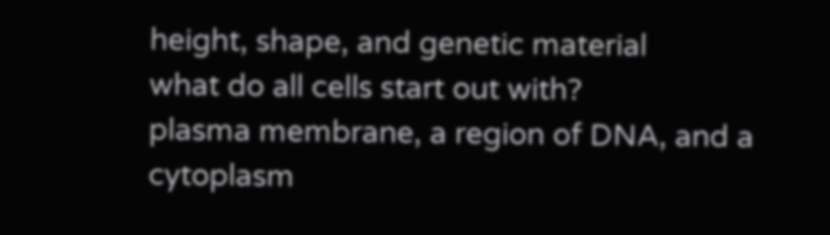height, shape, and genetic material
what do all cells start out with?
plasma membrane, a region of DNA, and a cytoplasm